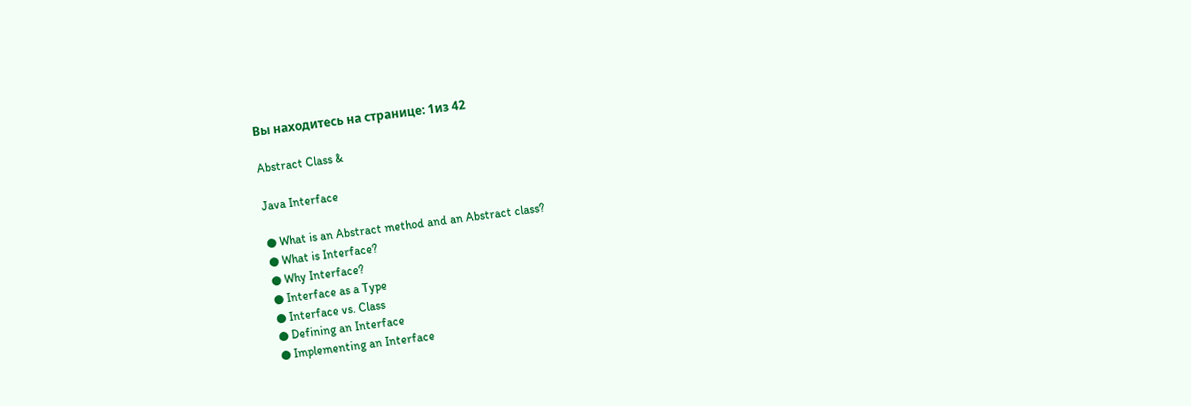Вы находитесь на странице: 1из 42

Abstract Class &

Java Interface

● What is an Abstract method and an Abstract class?
● What is Interface?
● Why Interface?
● Interface as a Type
● Interface vs. Class
● Defining an Interface
● Implementing an Interface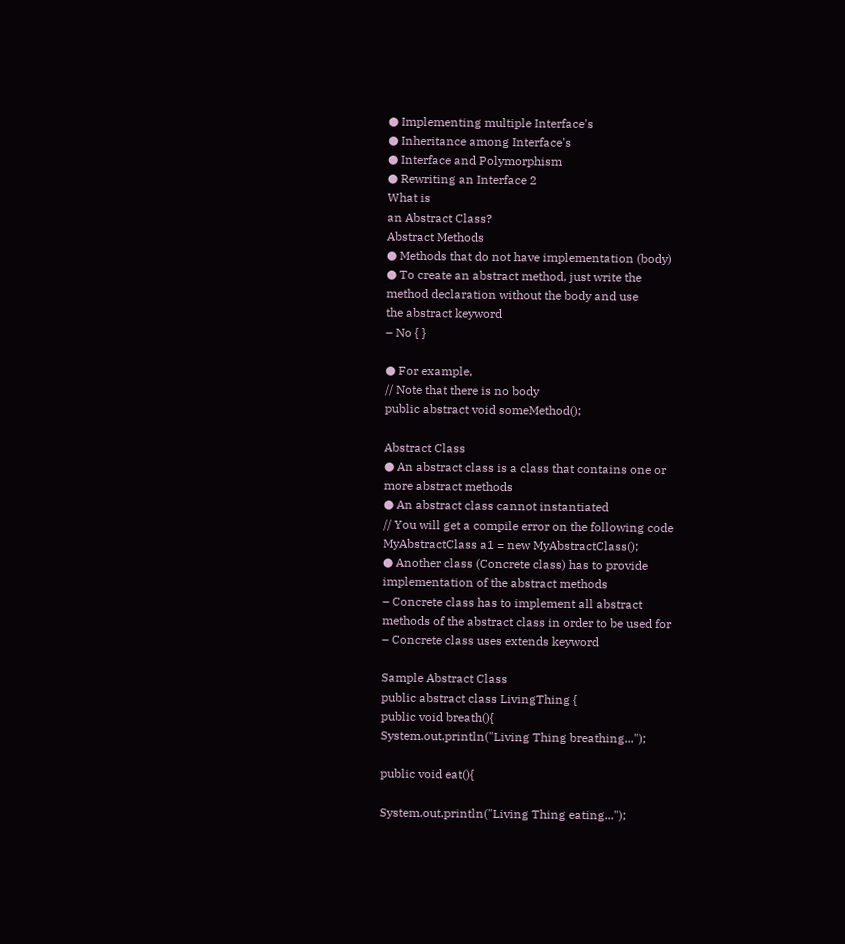● Implementing multiple Interface's
● Inheritance among Interface's
● Interface and Polymorphism
● Rewriting an Interface 2
What is
an Abstract Class?
Abstract Methods
● Methods that do not have implementation (body)
● To create an abstract method, just write the
method declaration without the body and use
the abstract keyword
– No { }

● For example,
// Note that there is no body
public abstract void someMethod();

Abstract Class
● An abstract class is a class that contains one or
more abstract methods
● An abstract class cannot instantiated
// You will get a compile error on the following code
MyAbstractClass a1 = new MyAbstractClass();
● Another class (Concrete class) has to provide
implementation of the abstract methods
– Concrete class has to implement all abstract
methods of the abstract class in order to be used for
– Concrete class uses extends keyword

Sample Abstract Class
public abstract class LivingThing {
public void breath(){
System.out.println("Living Thing breathing...");

public void eat(){

System.out.println("Living Thing eating...");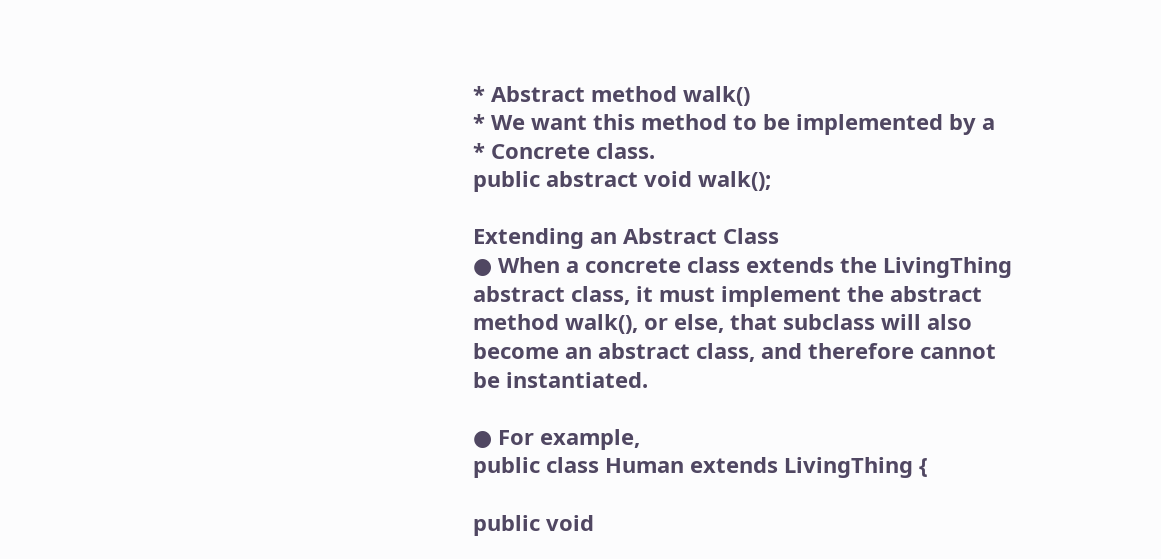* Abstract method walk()
* We want this method to be implemented by a
* Concrete class.
public abstract void walk();

Extending an Abstract Class
● When a concrete class extends the LivingThing
abstract class, it must implement the abstract
method walk(), or else, that subclass will also
become an abstract class, and therefore cannot
be instantiated.

● For example,
public class Human extends LivingThing {

public void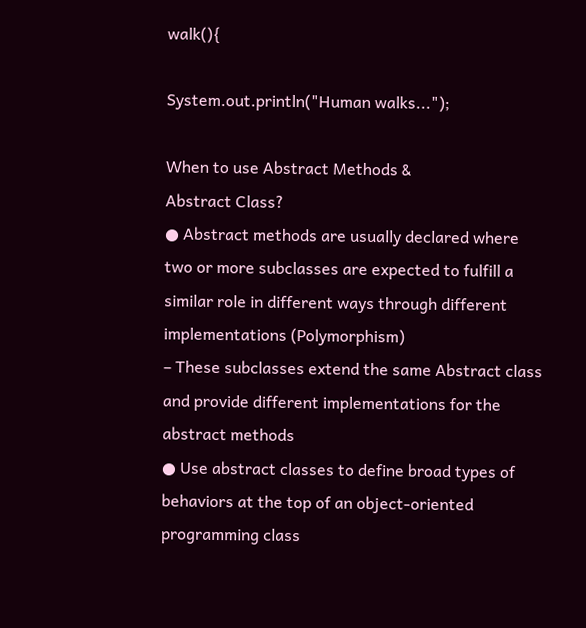walk(){

System.out.println("Human walks...");

When to use Abstract Methods &
Abstract Class?
● Abstract methods are usually declared where
two or more subclasses are expected to fulfill a
similar role in different ways through different
implementations (Polymorphism)
– These subclasses extend the same Abstract class
and provide different implementations for the
abstract methods
● Use abstract classes to define broad types of
behaviors at the top of an object-oriented
programming class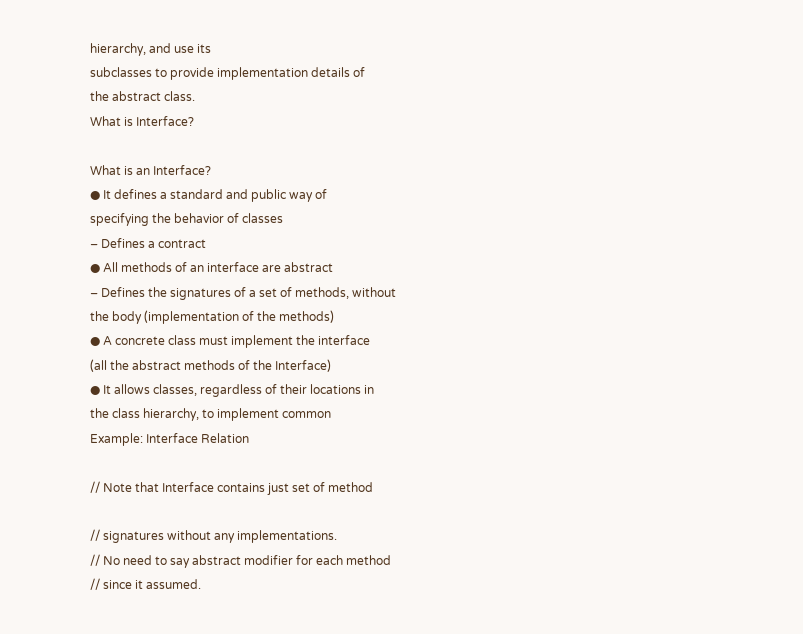hierarchy, and use its
subclasses to provide implementation details of
the abstract class.
What is Interface?

What is an Interface?
● It defines a standard and public way of
specifying the behavior of classes
– Defines a contract
● All methods of an interface are abstract
– Defines the signatures of a set of methods, without
the body (implementation of the methods)
● A concrete class must implement the interface
(all the abstract methods of the Interface)
● It allows classes, regardless of their locations in
the class hierarchy, to implement common
Example: Interface Relation

// Note that Interface contains just set of method

// signatures without any implementations.
// No need to say abstract modifier for each method
// since it assumed.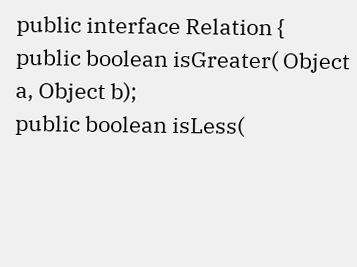public interface Relation {
public boolean isGreater( Object a, Object b);
public boolean isLess(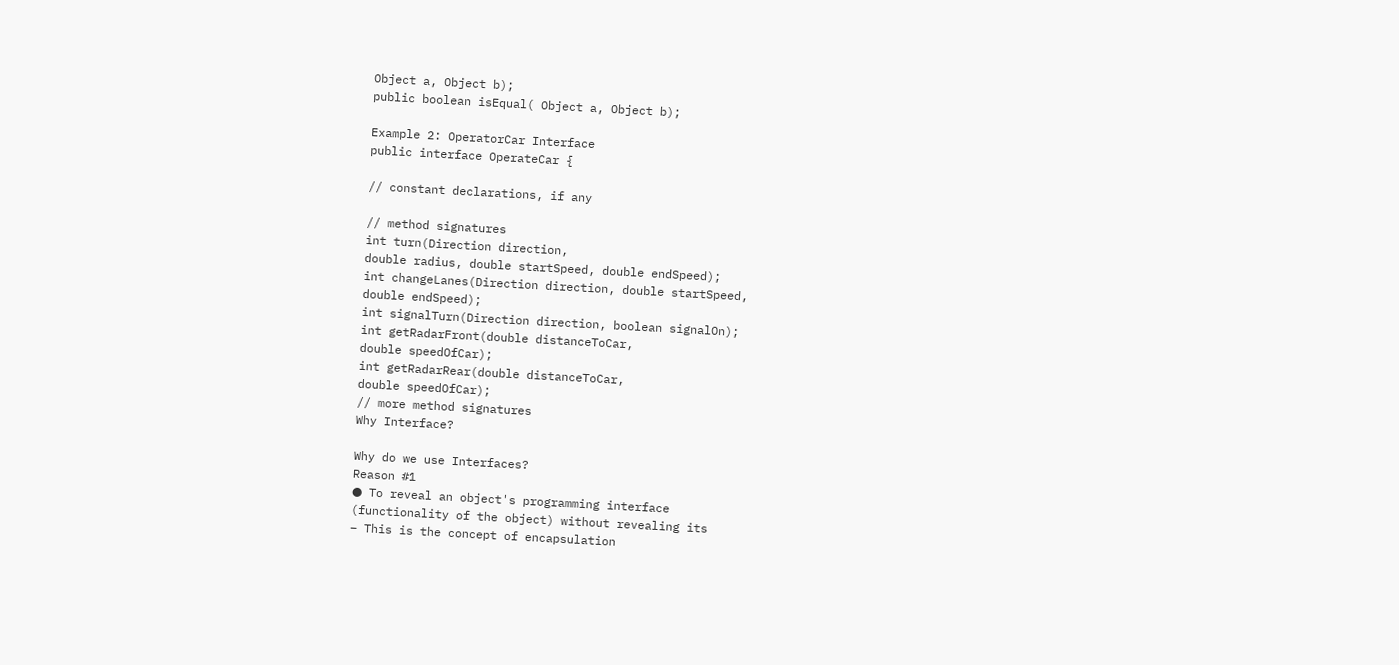Object a, Object b);
public boolean isEqual( Object a, Object b);

Example 2: OperatorCar Interface
public interface OperateCar {

// constant declarations, if any

// method signatures
int turn(Direction direction,
double radius, double startSpeed, double endSpeed);
int changeLanes(Direction direction, double startSpeed,
double endSpeed);
int signalTurn(Direction direction, boolean signalOn);
int getRadarFront(double distanceToCar,
double speedOfCar);
int getRadarRear(double distanceToCar,
double speedOfCar);
// more method signatures
Why Interface?

Why do we use Interfaces?
Reason #1
● To reveal an object's programming interface
(functionality of the object) without revealing its
– This is the concept of encapsulation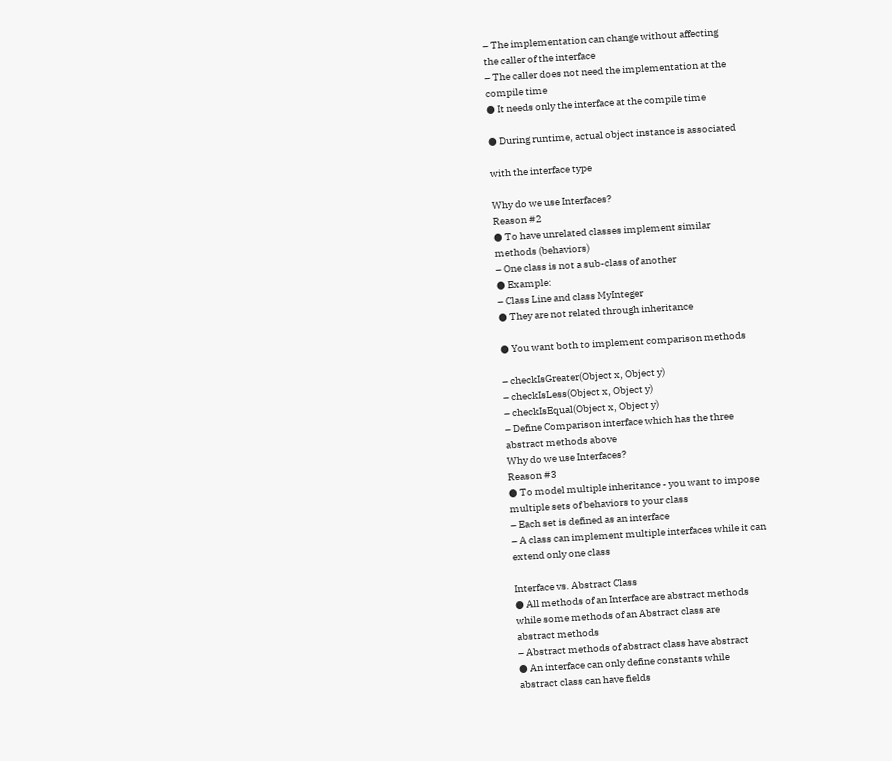– The implementation can change without affecting
the caller of the interface
– The caller does not need the implementation at the
compile time
● It needs only the interface at the compile time

● During runtime, actual object instance is associated

with the interface type

Why do we use Interfaces?
Reason #2
● To have unrelated classes implement similar
methods (behaviors)
– One class is not a sub-class of another
● Example:
– Class Line and class MyInteger
● They are not related through inheritance

● You want both to implement comparison methods

– checkIsGreater(Object x, Object y)
– checkIsLess(Object x, Object y)
– checkIsEqual(Object x, Object y)
– Define Comparison interface which has the three
abstract methods above
Why do we use Interfaces?
Reason #3
● To model multiple inheritance - you want to impose
multiple sets of behaviors to your class
– Each set is defined as an interface
– A class can implement multiple interfaces while it can
extend only one class

Interface vs. Abstract Class
● All methods of an Interface are abstract methods
while some methods of an Abstract class are
abstract methods
– Abstract methods of abstract class have abstract
● An interface can only define constants while
abstract class can have fields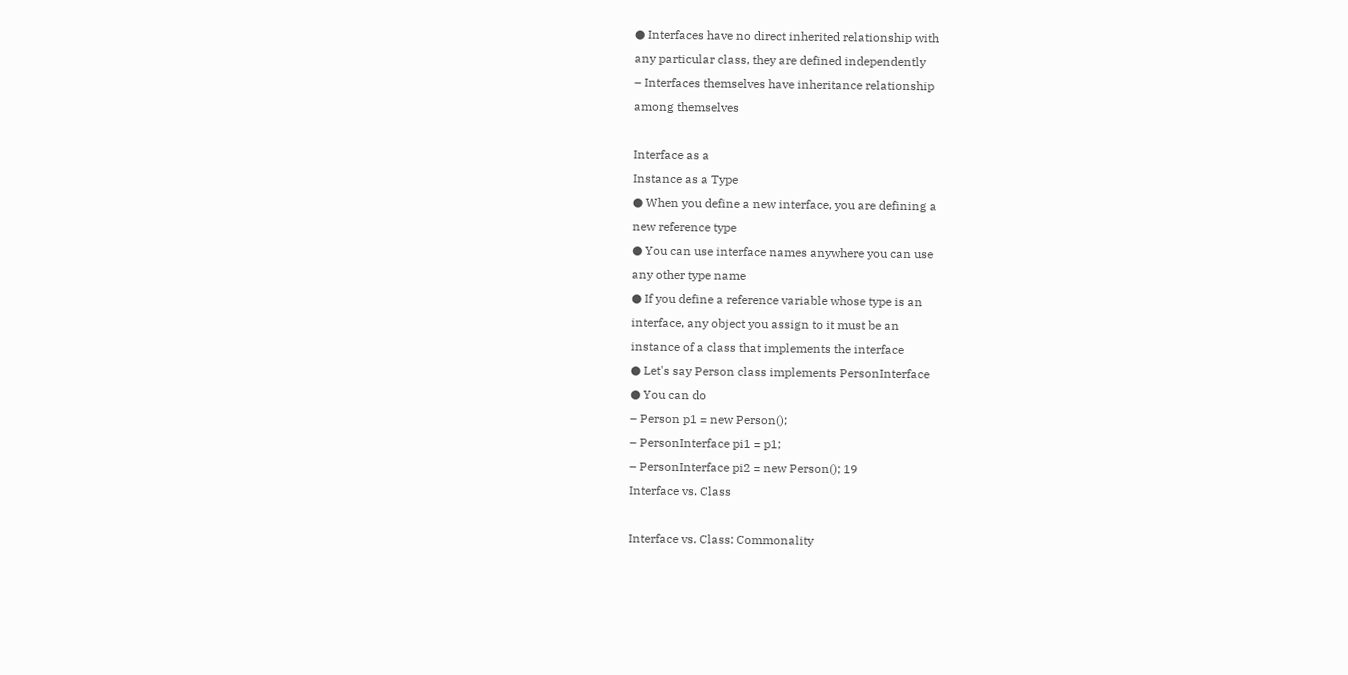● Interfaces have no direct inherited relationship with
any particular class, they are defined independently
– Interfaces themselves have inheritance relationship
among themselves

Interface as a
Instance as a Type
● When you define a new interface, you are defining a
new reference type
● You can use interface names anywhere you can use
any other type name
● If you define a reference variable whose type is an
interface, any object you assign to it must be an
instance of a class that implements the interface
● Let's say Person class implements PersonInterface
● You can do
– Person p1 = new Person();
– PersonInterface pi1 = p1;
– PersonInterface pi2 = new Person(); 19
Interface vs. Class

Interface vs. Class: Commonality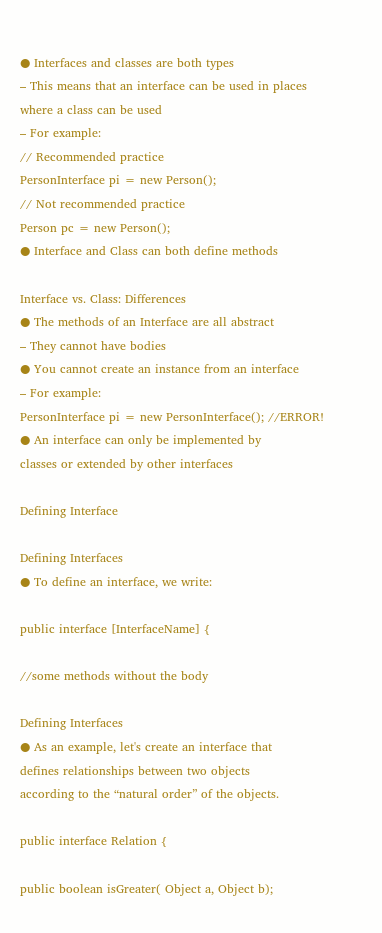● Interfaces and classes are both types
– This means that an interface can be used in places
where a class can be used
– For example:
// Recommended practice
PersonInterface pi = new Person();
// Not recommended practice
Person pc = new Person();
● Interface and Class can both define methods

Interface vs. Class: Differences
● The methods of an Interface are all abstract
– They cannot have bodies
● You cannot create an instance from an interface
– For example:
PersonInterface pi = new PersonInterface(); //ERROR!
● An interface can only be implemented by
classes or extended by other interfaces

Defining Interface

Defining Interfaces
● To define an interface, we write:

public interface [InterfaceName] {

//some methods without the body

Defining Interfaces
● As an example, let's create an interface that
defines relationships between two objects
according to the “natural order” of the objects.

public interface Relation {

public boolean isGreater( Object a, Object b);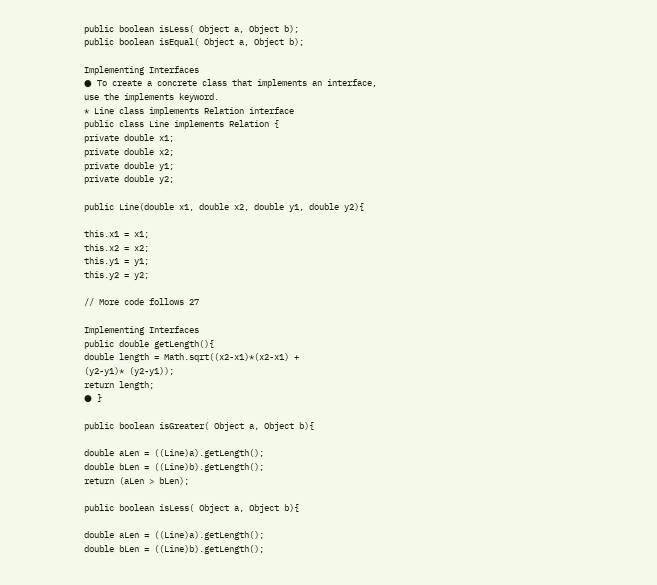public boolean isLess( Object a, Object b);
public boolean isEqual( Object a, Object b);

Implementing Interfaces
● To create a concrete class that implements an interface,
use the implements keyword.
* Line class implements Relation interface
public class Line implements Relation {
private double x1;
private double x2;
private double y1;
private double y2;

public Line(double x1, double x2, double y1, double y2){

this.x1 = x1;
this.x2 = x2;
this.y1 = y1;
this.y2 = y2;

// More code follows 27

Implementing Interfaces
public double getLength(){
double length = Math.sqrt((x2-x1)*(x2-x1) +
(y2-y1)* (y2-y1));
return length;
● }

public boolean isGreater( Object a, Object b){

double aLen = ((Line)a).getLength();
double bLen = ((Line)b).getLength();
return (aLen > bLen);

public boolean isLess( Object a, Object b){

double aLen = ((Line)a).getLength();
double bLen = ((Line)b).getLength();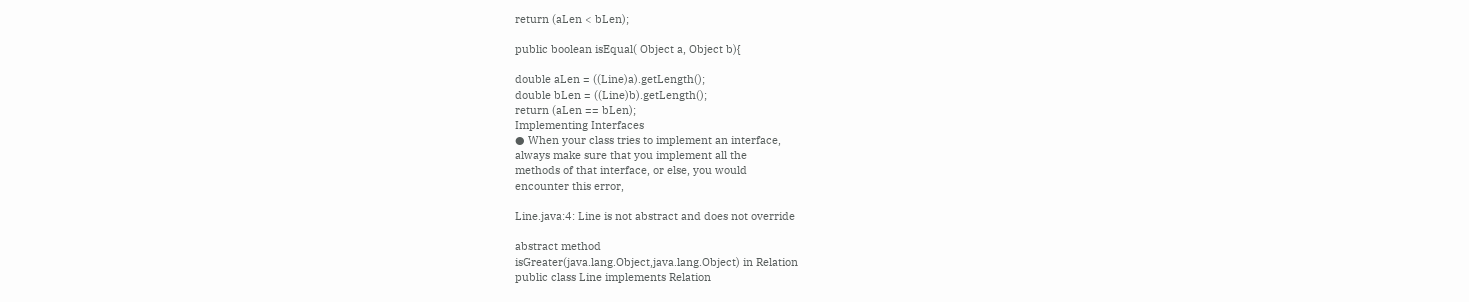return (aLen < bLen);

public boolean isEqual( Object a, Object b){

double aLen = ((Line)a).getLength();
double bLen = ((Line)b).getLength();
return (aLen == bLen);
Implementing Interfaces
● When your class tries to implement an interface,
always make sure that you implement all the
methods of that interface, or else, you would
encounter this error,

Line.java:4: Line is not abstract and does not override

abstract method
isGreater(java.lang.Object,java.lang.Object) in Relation
public class Line implements Relation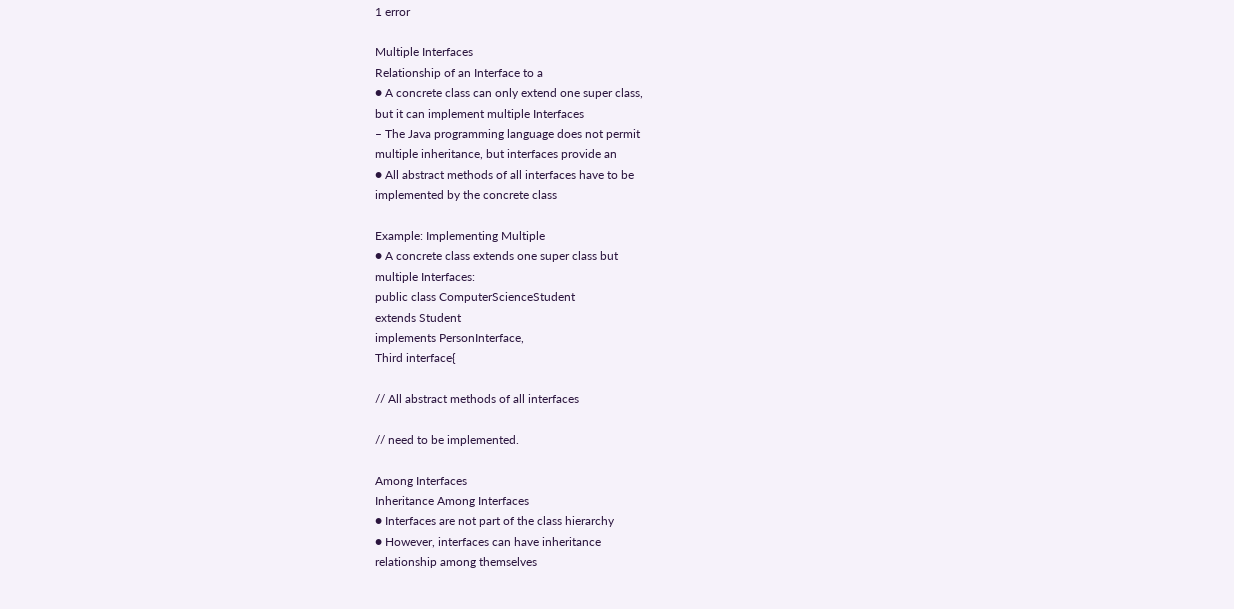1 error

Multiple Interfaces
Relationship of an Interface to a
● A concrete class can only extend one super class,
but it can implement multiple Interfaces
– The Java programming language does not permit
multiple inheritance, but interfaces provide an
● All abstract methods of all interfaces have to be
implemented by the concrete class

Example: Implementing Multiple
● A concrete class extends one super class but
multiple Interfaces:
public class ComputerScienceStudent
extends Student
implements PersonInterface,
Third interface{

// All abstract methods of all interfaces

// need to be implemented.

Among Interfaces
Inheritance Among Interfaces
● Interfaces are not part of the class hierarchy
● However, interfaces can have inheritance
relationship among themselves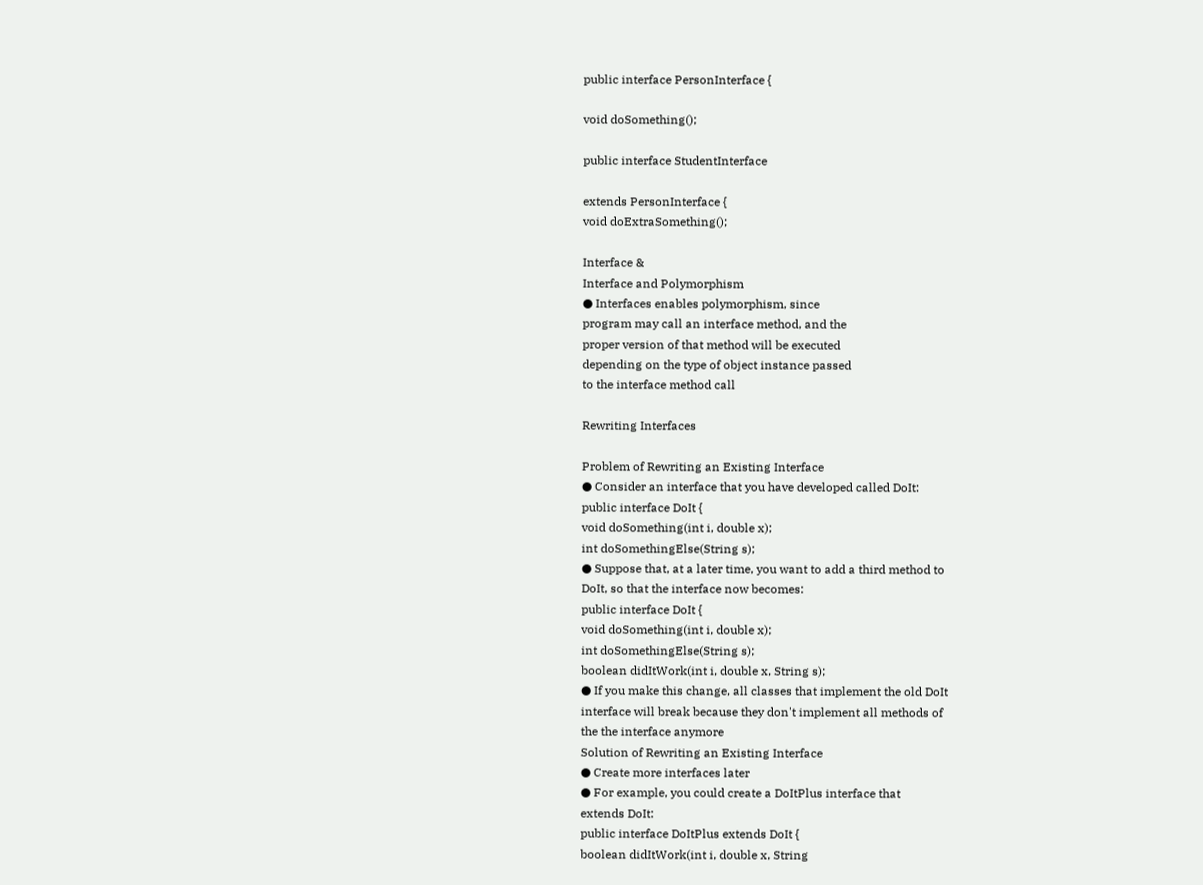public interface PersonInterface {

void doSomething();

public interface StudentInterface

extends PersonInterface {
void doExtraSomething();

Interface &
Interface and Polymorphism
● Interfaces enables polymorphism, since
program may call an interface method, and the
proper version of that method will be executed
depending on the type of object instance passed
to the interface method call

Rewriting Interfaces

Problem of Rewriting an Existing Interface
● Consider an interface that you have developed called DoIt:
public interface DoIt {
void doSomething(int i, double x);
int doSomethingElse(String s);
● Suppose that, at a later time, you want to add a third method to
DoIt, so that the interface now becomes:
public interface DoIt {
void doSomething(int i, double x);
int doSomethingElse(String s);
boolean didItWork(int i, double x, String s);
● If you make this change, all classes that implement the old DoIt
interface will break because they don't implement all methods of
the the interface anymore
Solution of Rewriting an Existing Interface
● Create more interfaces later
● For example, you could create a DoItPlus interface that
extends DoIt:
public interface DoItPlus extends DoIt {
boolean didItWork(int i, double x, String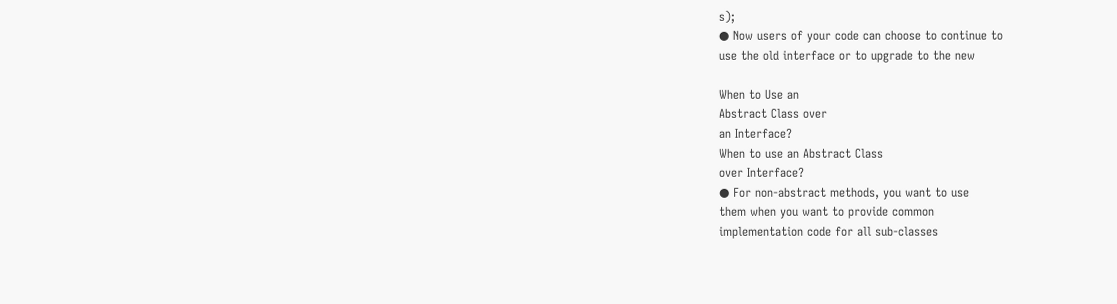s);
● Now users of your code can choose to continue to
use the old interface or to upgrade to the new

When to Use an
Abstract Class over
an Interface?
When to use an Abstract Class
over Interface?
● For non-abstract methods, you want to use
them when you want to provide common
implementation code for all sub-classes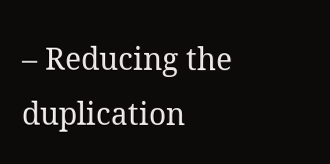– Reducing the duplication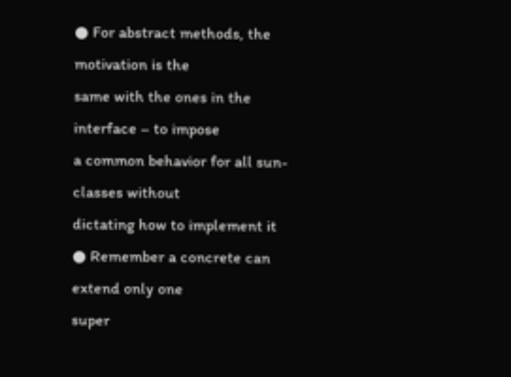● For abstract methods, the motivation is the
same with the ones in the interface – to impose
a common behavior for all sun-classes without
dictating how to implement it
● Remember a concrete can extend only one
super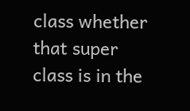class whether that super class is in the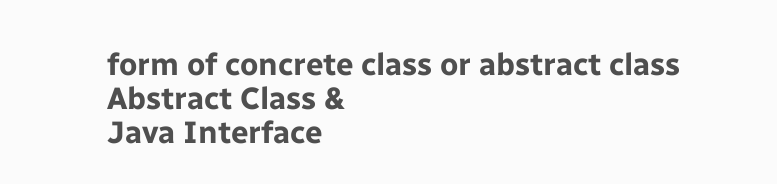form of concrete class or abstract class
Abstract Class &
Java Interface